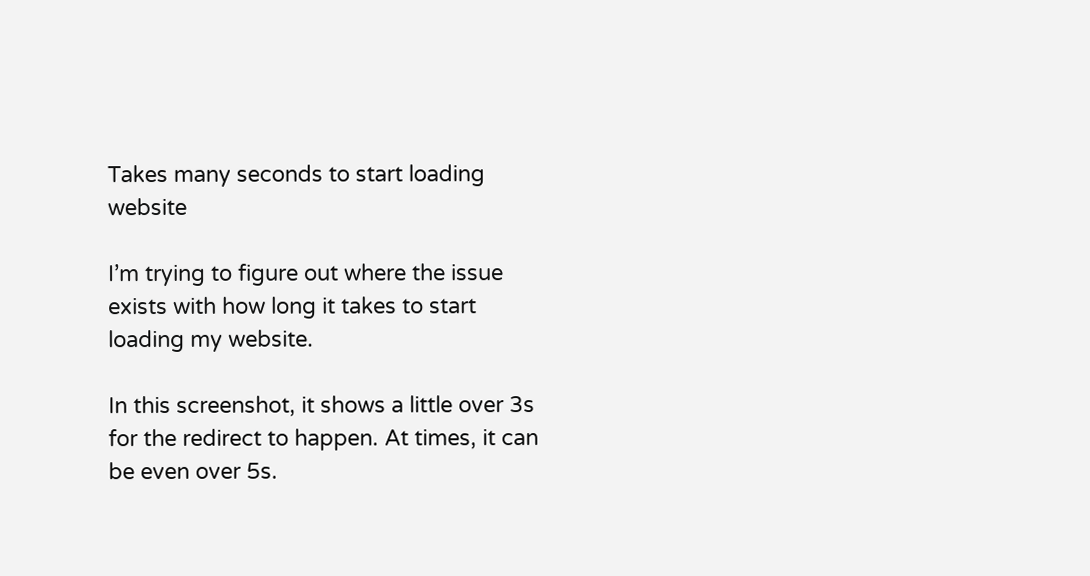Takes many seconds to start loading website

I’m trying to figure out where the issue exists with how long it takes to start loading my website.

In this screenshot, it shows a little over 3s for the redirect to happen. At times, it can be even over 5s.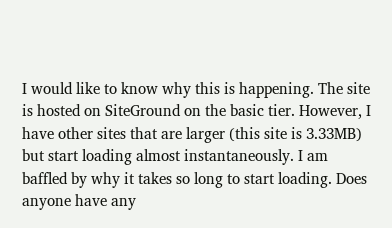I would like to know why this is happening. The site is hosted on SiteGround on the basic tier. However, I have other sites that are larger (this site is 3.33MB) but start loading almost instantaneously. I am baffled by why it takes so long to start loading. Does anyone have any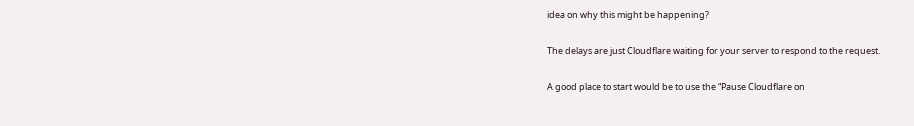idea on why this might be happening?

The delays are just Cloudflare waiting for your server to respond to the request.

A good place to start would be to use the “Pause Cloudflare on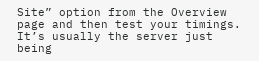Site” option from the Overview page and then test your timings. It’s usually the server just being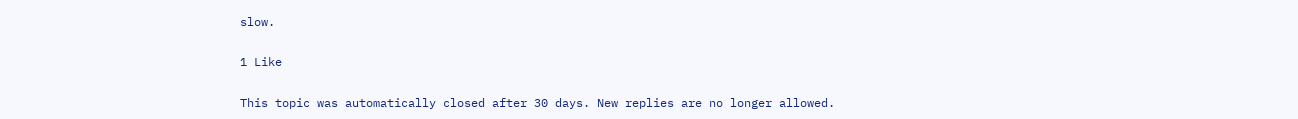slow.

1 Like

This topic was automatically closed after 30 days. New replies are no longer allowed.